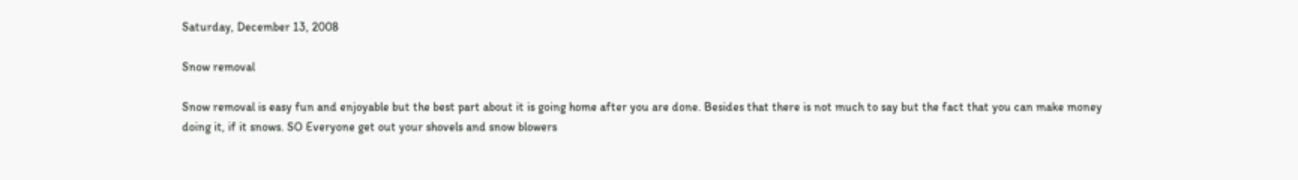Saturday, December 13, 2008

Snow removal

Snow removal is easy fun and enjoyable but the best part about it is going home after you are done. Besides that there is not much to say but the fact that you can make money doing it, if it snows. SO Everyone get out your shovels and snow blowers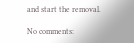and start the removal.

No comments: